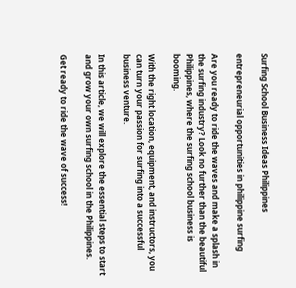Surfing School Business Ideas Philippines

entrepreneurial opportunities in philippine surfing

Are you ready to ride the waves and make a splash in the surfing industry? Look no further than the beautiful Philippines, where the surfing school business is booming.

With the right location, equipment, and instructors, you can turn your passion for surfing into a successful business venture.

In this article, we will explore the essential steps to start and grow your own surfing school in the Philippines.

Get ready to ride the wave of success!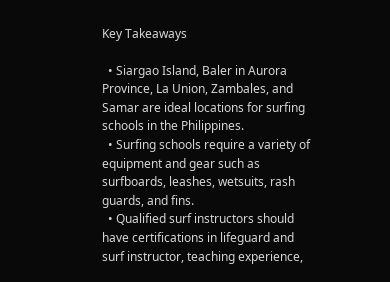Key Takeaways

  • Siargao Island, Baler in Aurora Province, La Union, Zambales, and Samar are ideal locations for surfing schools in the Philippines.
  • Surfing schools require a variety of equipment and gear such as surfboards, leashes, wetsuits, rash guards, and fins.
  • Qualified surf instructors should have certifications in lifeguard and surf instructor, teaching experience,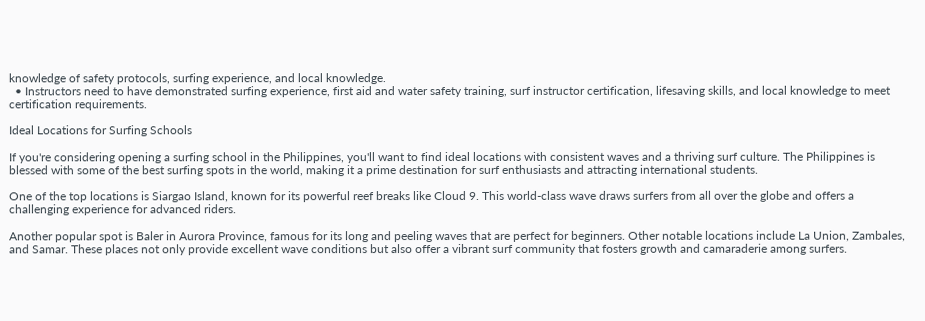knowledge of safety protocols, surfing experience, and local knowledge.
  • Instructors need to have demonstrated surfing experience, first aid and water safety training, surf instructor certification, lifesaving skills, and local knowledge to meet certification requirements.

Ideal Locations for Surfing Schools

If you're considering opening a surfing school in the Philippines, you'll want to find ideal locations with consistent waves and a thriving surf culture. The Philippines is blessed with some of the best surfing spots in the world, making it a prime destination for surf enthusiasts and attracting international students.

One of the top locations is Siargao Island, known for its powerful reef breaks like Cloud 9. This world-class wave draws surfers from all over the globe and offers a challenging experience for advanced riders.

Another popular spot is Baler in Aurora Province, famous for its long and peeling waves that are perfect for beginners. Other notable locations include La Union, Zambales, and Samar. These places not only provide excellent wave conditions but also offer a vibrant surf community that fosters growth and camaraderie among surfers.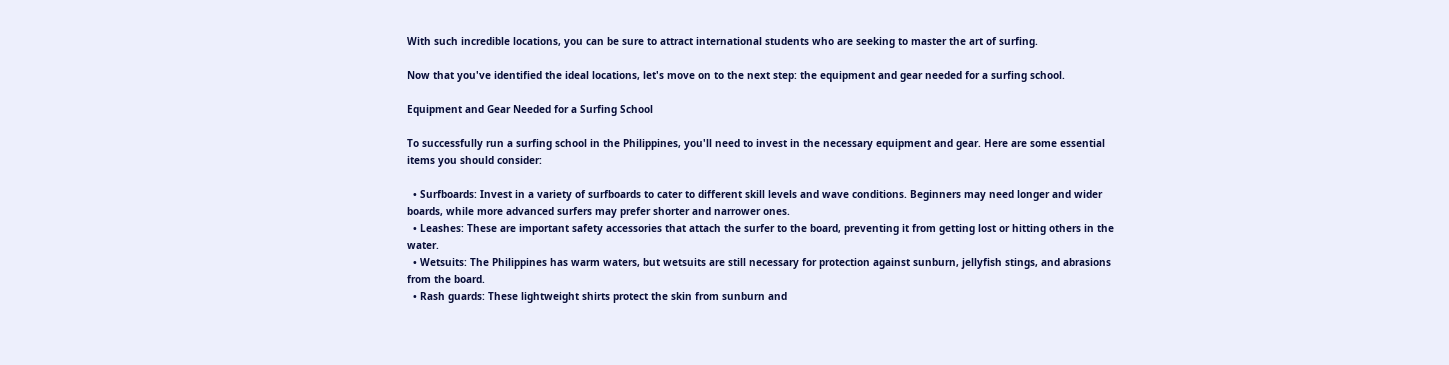With such incredible locations, you can be sure to attract international students who are seeking to master the art of surfing.

Now that you've identified the ideal locations, let's move on to the next step: the equipment and gear needed for a surfing school.

Equipment and Gear Needed for a Surfing School

To successfully run a surfing school in the Philippines, you'll need to invest in the necessary equipment and gear. Here are some essential items you should consider:

  • Surfboards: Invest in a variety of surfboards to cater to different skill levels and wave conditions. Beginners may need longer and wider boards, while more advanced surfers may prefer shorter and narrower ones.
  • Leashes: These are important safety accessories that attach the surfer to the board, preventing it from getting lost or hitting others in the water.
  • Wetsuits: The Philippines has warm waters, but wetsuits are still necessary for protection against sunburn, jellyfish stings, and abrasions from the board.
  • Rash guards: These lightweight shirts protect the skin from sunburn and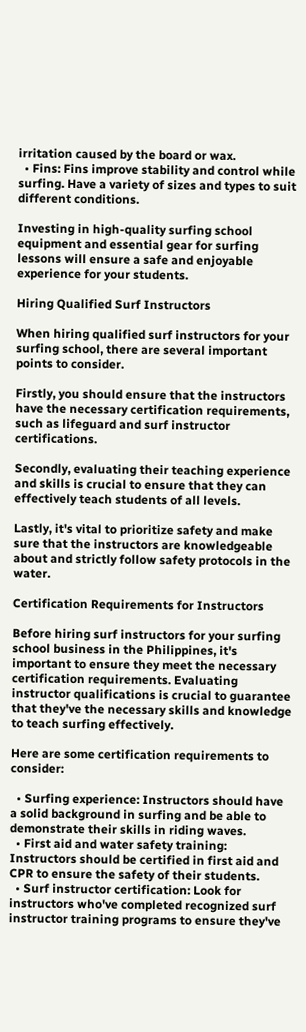irritation caused by the board or wax.
  • Fins: Fins improve stability and control while surfing. Have a variety of sizes and types to suit different conditions.

Investing in high-quality surfing school equipment and essential gear for surfing lessons will ensure a safe and enjoyable experience for your students.

Hiring Qualified Surf Instructors

When hiring qualified surf instructors for your surfing school, there are several important points to consider.

Firstly, you should ensure that the instructors have the necessary certification requirements, such as lifeguard and surf instructor certifications.

Secondly, evaluating their teaching experience and skills is crucial to ensure that they can effectively teach students of all levels.

Lastly, it's vital to prioritize safety and make sure that the instructors are knowledgeable about and strictly follow safety protocols in the water.

Certification Requirements for Instructors

Before hiring surf instructors for your surfing school business in the Philippines, it's important to ensure they meet the necessary certification requirements. Evaluating instructor qualifications is crucial to guarantee that they've the necessary skills and knowledge to teach surfing effectively.

Here are some certification requirements to consider:

  • Surfing experience: Instructors should have a solid background in surfing and be able to demonstrate their skills in riding waves.
  • First aid and water safety training: Instructors should be certified in first aid and CPR to ensure the safety of their students.
  • Surf instructor certification: Look for instructors who've completed recognized surf instructor training programs to ensure they've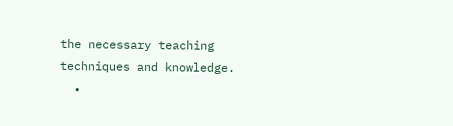the necessary teaching techniques and knowledge.
  •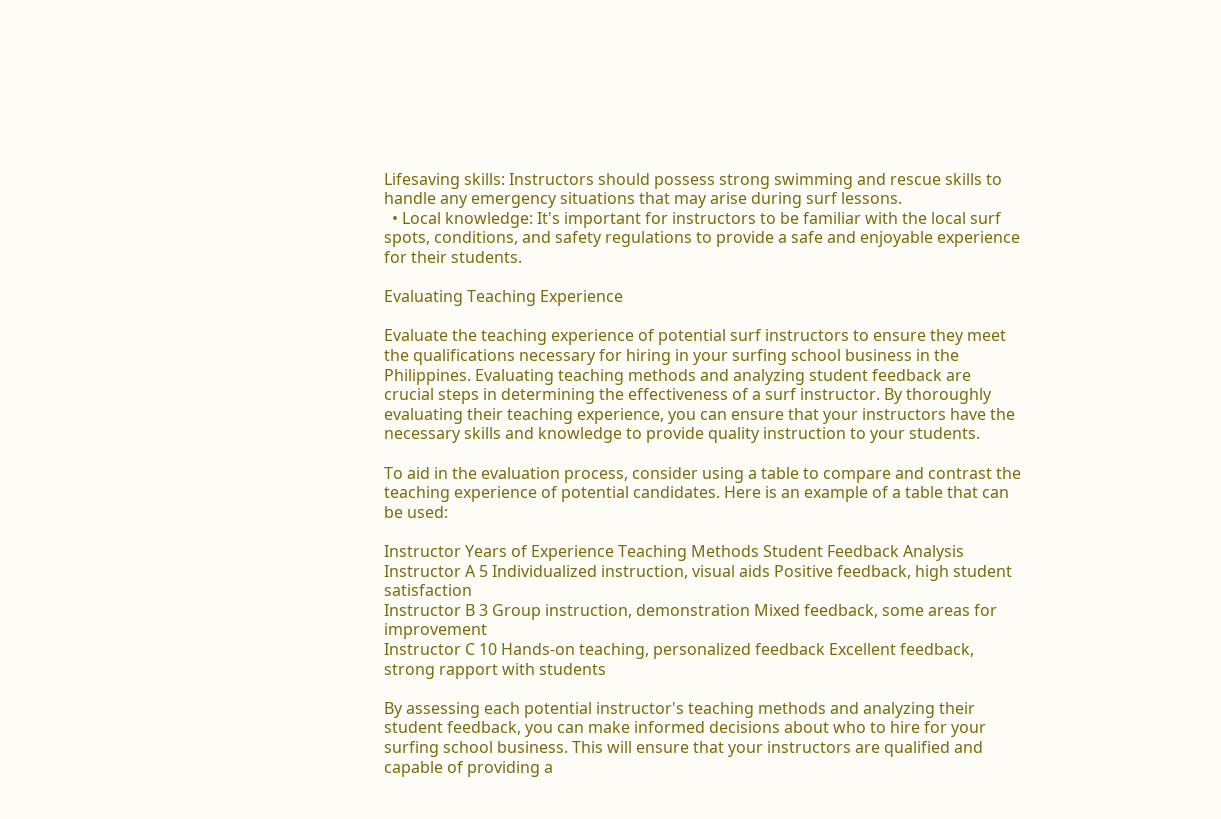Lifesaving skills: Instructors should possess strong swimming and rescue skills to handle any emergency situations that may arise during surf lessons.
  • Local knowledge: It's important for instructors to be familiar with the local surf spots, conditions, and safety regulations to provide a safe and enjoyable experience for their students.

Evaluating Teaching Experience

Evaluate the teaching experience of potential surf instructors to ensure they meet the qualifications necessary for hiring in your surfing school business in the Philippines. Evaluating teaching methods and analyzing student feedback are crucial steps in determining the effectiveness of a surf instructor. By thoroughly evaluating their teaching experience, you can ensure that your instructors have the necessary skills and knowledge to provide quality instruction to your students.

To aid in the evaluation process, consider using a table to compare and contrast the teaching experience of potential candidates. Here is an example of a table that can be used:

Instructor Years of Experience Teaching Methods Student Feedback Analysis
Instructor A 5 Individualized instruction, visual aids Positive feedback, high student satisfaction
Instructor B 3 Group instruction, demonstration Mixed feedback, some areas for improvement
Instructor C 10 Hands-on teaching, personalized feedback Excellent feedback, strong rapport with students

By assessing each potential instructor's teaching methods and analyzing their student feedback, you can make informed decisions about who to hire for your surfing school business. This will ensure that your instructors are qualified and capable of providing a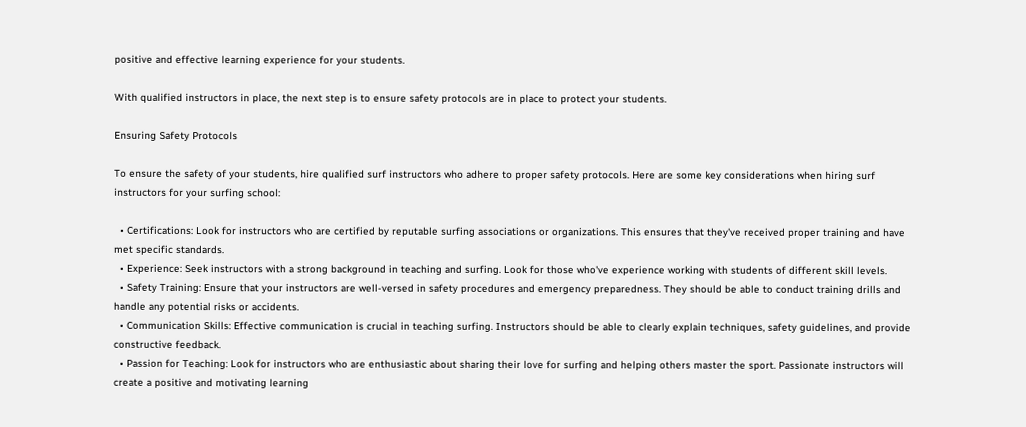positive and effective learning experience for your students.

With qualified instructors in place, the next step is to ensure safety protocols are in place to protect your students.

Ensuring Safety Protocols

To ensure the safety of your students, hire qualified surf instructors who adhere to proper safety protocols. Here are some key considerations when hiring surf instructors for your surfing school:

  • Certifications: Look for instructors who are certified by reputable surfing associations or organizations. This ensures that they've received proper training and have met specific standards.
  • Experience: Seek instructors with a strong background in teaching and surfing. Look for those who've experience working with students of different skill levels.
  • Safety Training: Ensure that your instructors are well-versed in safety procedures and emergency preparedness. They should be able to conduct training drills and handle any potential risks or accidents.
  • Communication Skills: Effective communication is crucial in teaching surfing. Instructors should be able to clearly explain techniques, safety guidelines, and provide constructive feedback.
  • Passion for Teaching: Look for instructors who are enthusiastic about sharing their love for surfing and helping others master the sport. Passionate instructors will create a positive and motivating learning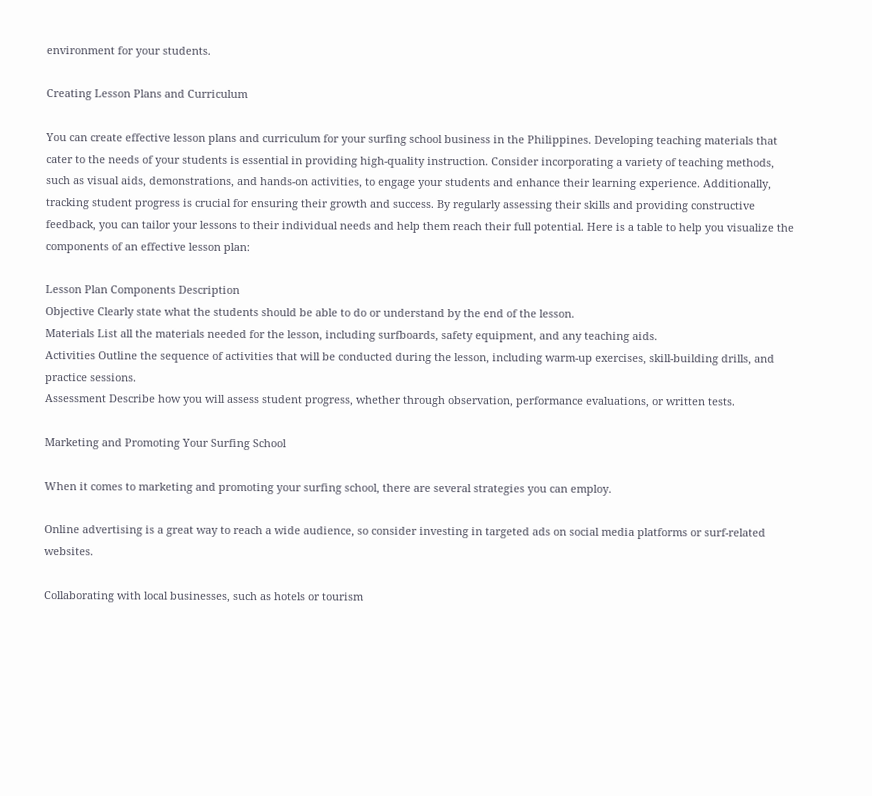environment for your students.

Creating Lesson Plans and Curriculum

You can create effective lesson plans and curriculum for your surfing school business in the Philippines. Developing teaching materials that cater to the needs of your students is essential in providing high-quality instruction. Consider incorporating a variety of teaching methods, such as visual aids, demonstrations, and hands-on activities, to engage your students and enhance their learning experience. Additionally, tracking student progress is crucial for ensuring their growth and success. By regularly assessing their skills and providing constructive feedback, you can tailor your lessons to their individual needs and help them reach their full potential. Here is a table to help you visualize the components of an effective lesson plan:

Lesson Plan Components Description
Objective Clearly state what the students should be able to do or understand by the end of the lesson.
Materials List all the materials needed for the lesson, including surfboards, safety equipment, and any teaching aids.
Activities Outline the sequence of activities that will be conducted during the lesson, including warm-up exercises, skill-building drills, and practice sessions.
Assessment Describe how you will assess student progress, whether through observation, performance evaluations, or written tests.

Marketing and Promoting Your Surfing School

When it comes to marketing and promoting your surfing school, there are several strategies you can employ.

Online advertising is a great way to reach a wide audience, so consider investing in targeted ads on social media platforms or surf-related websites.

Collaborating with local businesses, such as hotels or tourism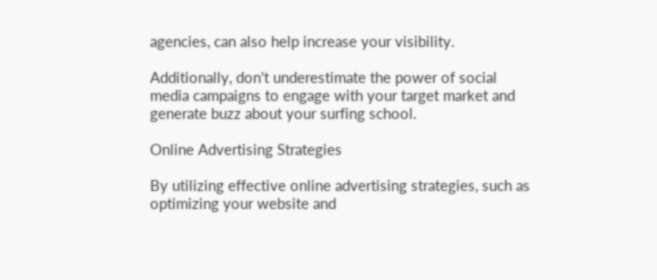agencies, can also help increase your visibility.

Additionally, don't underestimate the power of social media campaigns to engage with your target market and generate buzz about your surfing school.

Online Advertising Strategies

By utilizing effective online advertising strategies, such as optimizing your website and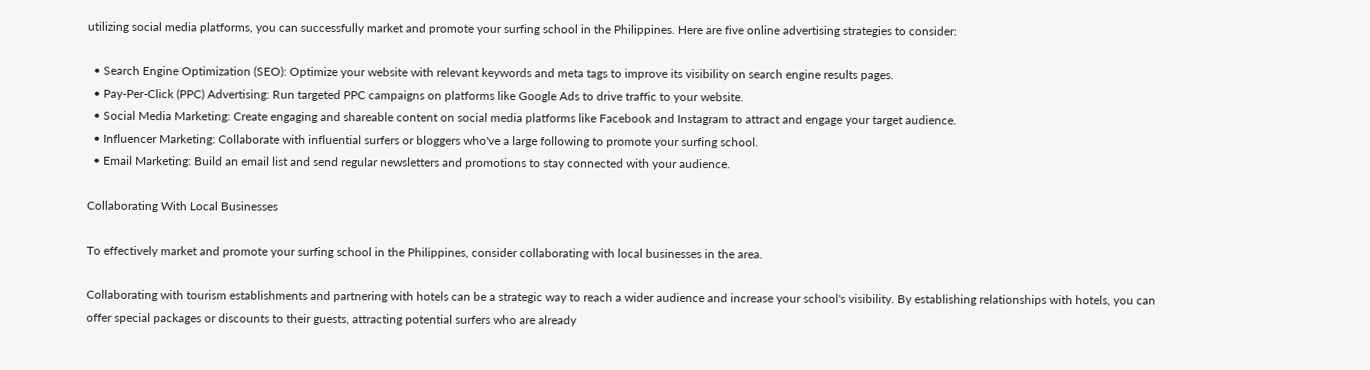utilizing social media platforms, you can successfully market and promote your surfing school in the Philippines. Here are five online advertising strategies to consider:

  • Search Engine Optimization (SEO): Optimize your website with relevant keywords and meta tags to improve its visibility on search engine results pages.
  • Pay-Per-Click (PPC) Advertising: Run targeted PPC campaigns on platforms like Google Ads to drive traffic to your website.
  • Social Media Marketing: Create engaging and shareable content on social media platforms like Facebook and Instagram to attract and engage your target audience.
  • Influencer Marketing: Collaborate with influential surfers or bloggers who've a large following to promote your surfing school.
  • Email Marketing: Build an email list and send regular newsletters and promotions to stay connected with your audience.

Collaborating With Local Businesses

To effectively market and promote your surfing school in the Philippines, consider collaborating with local businesses in the area.

Collaborating with tourism establishments and partnering with hotels can be a strategic way to reach a wider audience and increase your school's visibility. By establishing relationships with hotels, you can offer special packages or discounts to their guests, attracting potential surfers who are already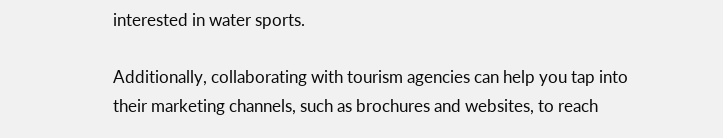interested in water sports.

Additionally, collaborating with tourism agencies can help you tap into their marketing channels, such as brochures and websites, to reach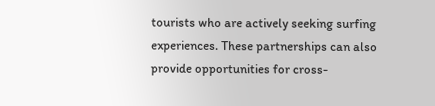tourists who are actively seeking surfing experiences. These partnerships can also provide opportunities for cross-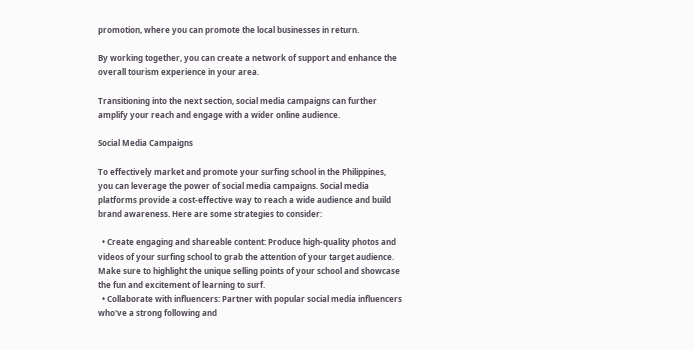promotion, where you can promote the local businesses in return.

By working together, you can create a network of support and enhance the overall tourism experience in your area.

Transitioning into the next section, social media campaigns can further amplify your reach and engage with a wider online audience.

Social Media Campaigns

To effectively market and promote your surfing school in the Philippines, you can leverage the power of social media campaigns. Social media platforms provide a cost-effective way to reach a wide audience and build brand awareness. Here are some strategies to consider:

  • Create engaging and shareable content: Produce high-quality photos and videos of your surfing school to grab the attention of your target audience. Make sure to highlight the unique selling points of your school and showcase the fun and excitement of learning to surf.
  • Collaborate with influencers: Partner with popular social media influencers who've a strong following and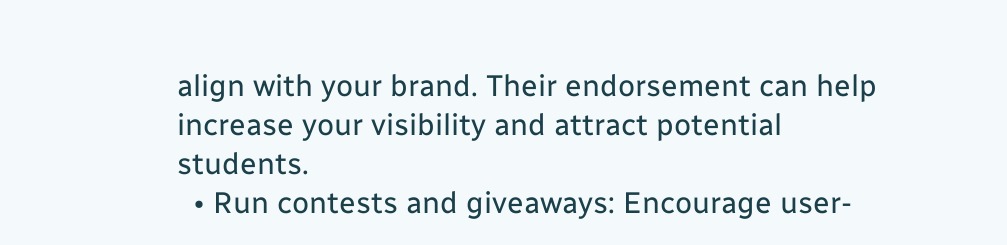align with your brand. Their endorsement can help increase your visibility and attract potential students.
  • Run contests and giveaways: Encourage user-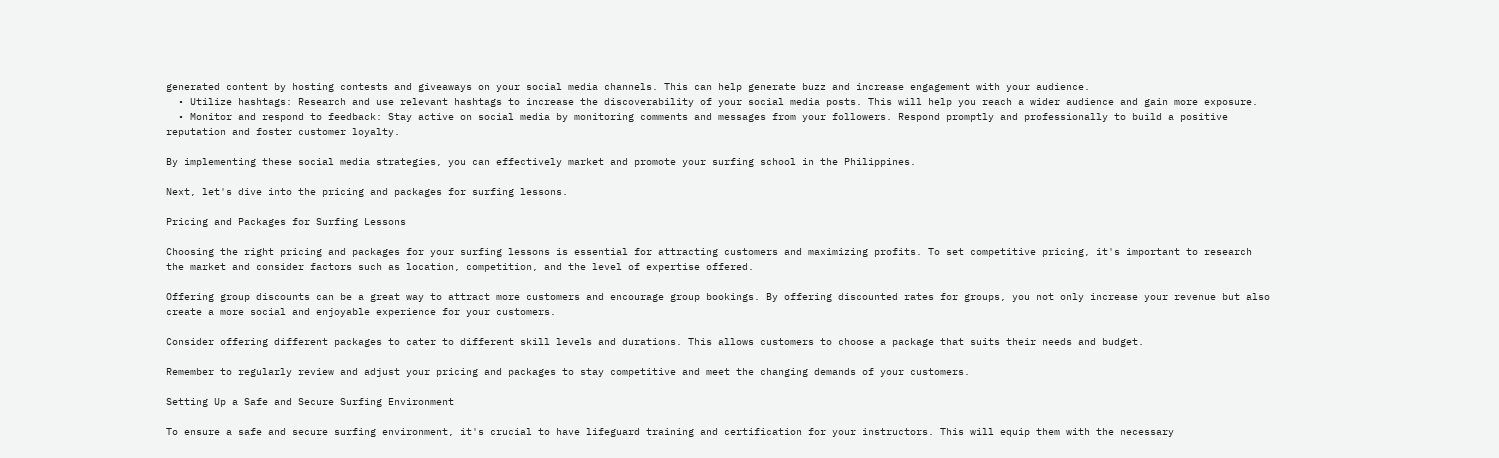generated content by hosting contests and giveaways on your social media channels. This can help generate buzz and increase engagement with your audience.
  • Utilize hashtags: Research and use relevant hashtags to increase the discoverability of your social media posts. This will help you reach a wider audience and gain more exposure.
  • Monitor and respond to feedback: Stay active on social media by monitoring comments and messages from your followers. Respond promptly and professionally to build a positive reputation and foster customer loyalty.

By implementing these social media strategies, you can effectively market and promote your surfing school in the Philippines.

Next, let's dive into the pricing and packages for surfing lessons.

Pricing and Packages for Surfing Lessons

Choosing the right pricing and packages for your surfing lessons is essential for attracting customers and maximizing profits. To set competitive pricing, it's important to research the market and consider factors such as location, competition, and the level of expertise offered.

Offering group discounts can be a great way to attract more customers and encourage group bookings. By offering discounted rates for groups, you not only increase your revenue but also create a more social and enjoyable experience for your customers.

Consider offering different packages to cater to different skill levels and durations. This allows customers to choose a package that suits their needs and budget.

Remember to regularly review and adjust your pricing and packages to stay competitive and meet the changing demands of your customers.

Setting Up a Safe and Secure Surfing Environment

To ensure a safe and secure surfing environment, it's crucial to have lifeguard training and certification for your instructors. This will equip them with the necessary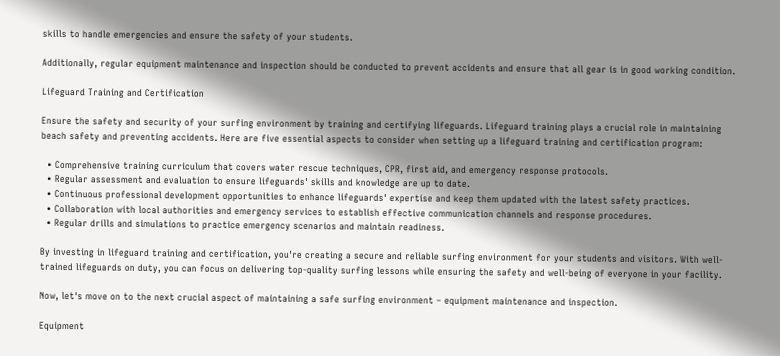skills to handle emergencies and ensure the safety of your students.

Additionally, regular equipment maintenance and inspection should be conducted to prevent accidents and ensure that all gear is in good working condition.

Lifeguard Training and Certification

Ensure the safety and security of your surfing environment by training and certifying lifeguards. Lifeguard training plays a crucial role in maintaining beach safety and preventing accidents. Here are five essential aspects to consider when setting up a lifeguard training and certification program:

  • Comprehensive training curriculum that covers water rescue techniques, CPR, first aid, and emergency response protocols.
  • Regular assessment and evaluation to ensure lifeguards' skills and knowledge are up to date.
  • Continuous professional development opportunities to enhance lifeguards' expertise and keep them updated with the latest safety practices.
  • Collaboration with local authorities and emergency services to establish effective communication channels and response procedures.
  • Regular drills and simulations to practice emergency scenarios and maintain readiness.

By investing in lifeguard training and certification, you're creating a secure and reliable surfing environment for your students and visitors. With well-trained lifeguards on duty, you can focus on delivering top-quality surfing lessons while ensuring the safety and well-being of everyone in your facility.

Now, let's move on to the next crucial aspect of maintaining a safe surfing environment – equipment maintenance and inspection.

Equipment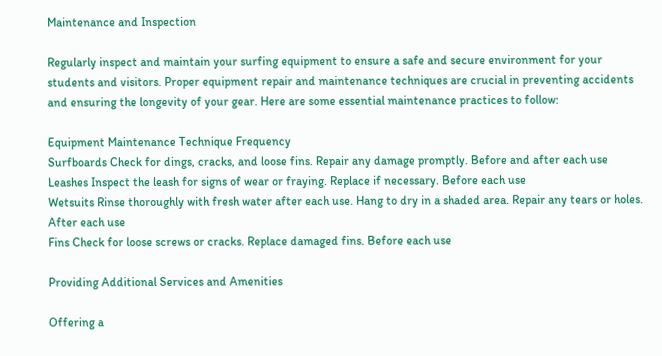Maintenance and Inspection

Regularly inspect and maintain your surfing equipment to ensure a safe and secure environment for your students and visitors. Proper equipment repair and maintenance techniques are crucial in preventing accidents and ensuring the longevity of your gear. Here are some essential maintenance practices to follow:

Equipment Maintenance Technique Frequency
Surfboards Check for dings, cracks, and loose fins. Repair any damage promptly. Before and after each use
Leashes Inspect the leash for signs of wear or fraying. Replace if necessary. Before each use
Wetsuits Rinse thoroughly with fresh water after each use. Hang to dry in a shaded area. Repair any tears or holes. After each use
Fins Check for loose screws or cracks. Replace damaged fins. Before each use

Providing Additional Services and Amenities

Offering a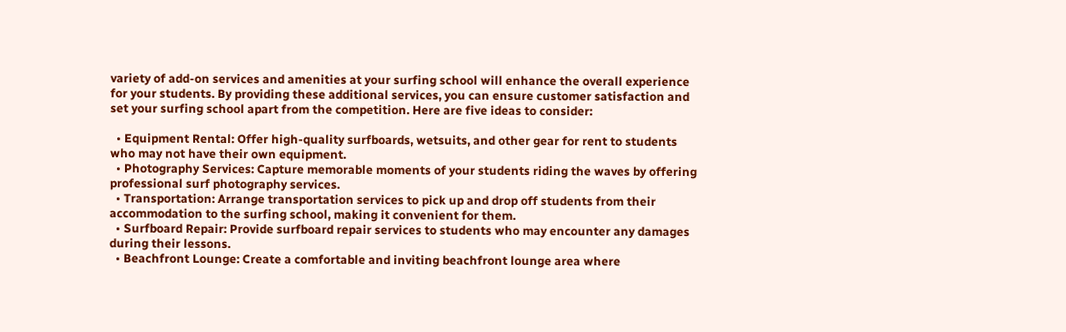variety of add-on services and amenities at your surfing school will enhance the overall experience for your students. By providing these additional services, you can ensure customer satisfaction and set your surfing school apart from the competition. Here are five ideas to consider:

  • Equipment Rental: Offer high-quality surfboards, wetsuits, and other gear for rent to students who may not have their own equipment.
  • Photography Services: Capture memorable moments of your students riding the waves by offering professional surf photography services.
  • Transportation: Arrange transportation services to pick up and drop off students from their accommodation to the surfing school, making it convenient for them.
  • Surfboard Repair: Provide surfboard repair services to students who may encounter any damages during their lessons.
  • Beachfront Lounge: Create a comfortable and inviting beachfront lounge area where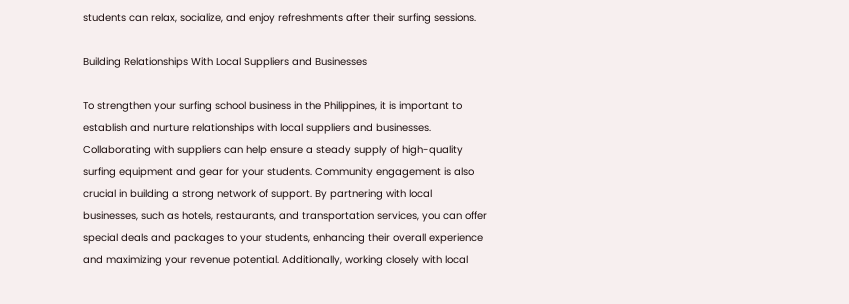students can relax, socialize, and enjoy refreshments after their surfing sessions.

Building Relationships With Local Suppliers and Businesses

To strengthen your surfing school business in the Philippines, it is important to establish and nurture relationships with local suppliers and businesses. Collaborating with suppliers can help ensure a steady supply of high-quality surfing equipment and gear for your students. Community engagement is also crucial in building a strong network of support. By partnering with local businesses, such as hotels, restaurants, and transportation services, you can offer special deals and packages to your students, enhancing their overall experience and maximizing your revenue potential. Additionally, working closely with local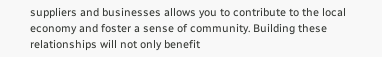suppliers and businesses allows you to contribute to the local economy and foster a sense of community. Building these relationships will not only benefit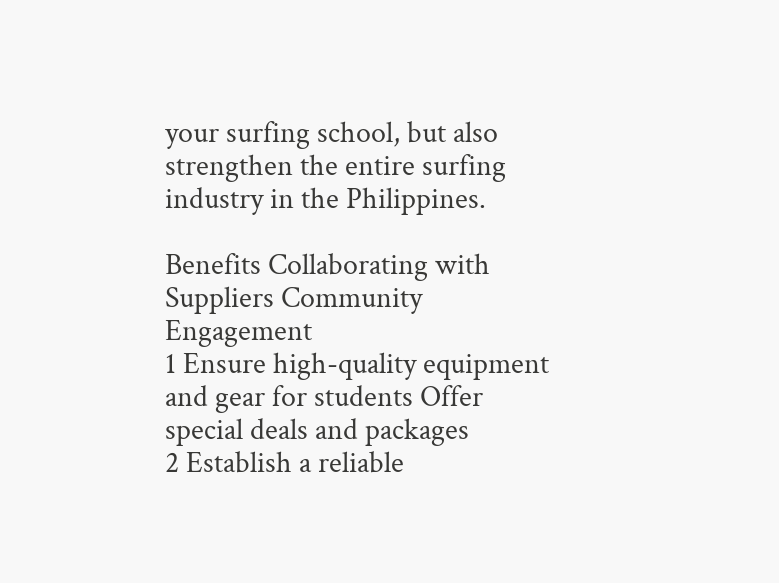your surfing school, but also strengthen the entire surfing industry in the Philippines.

Benefits Collaborating with Suppliers Community Engagement
1 Ensure high-quality equipment and gear for students Offer special deals and packages
2 Establish a reliable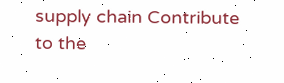supply chain Contribute to the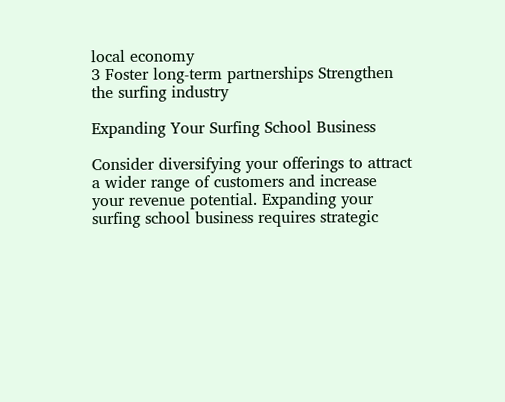local economy
3 Foster long-term partnerships Strengthen the surfing industry

Expanding Your Surfing School Business

Consider diversifying your offerings to attract a wider range of customers and increase your revenue potential. Expanding your surfing school business requires strategic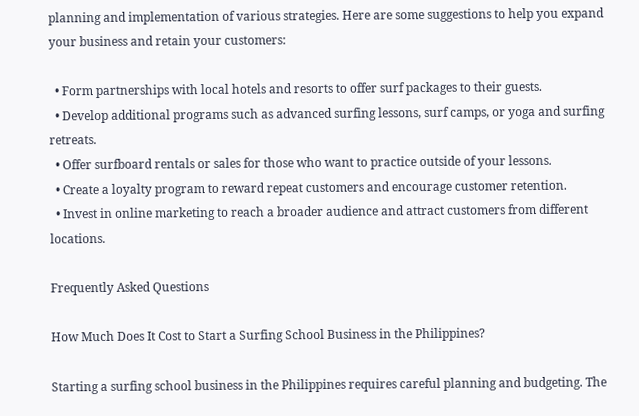planning and implementation of various strategies. Here are some suggestions to help you expand your business and retain your customers:

  • Form partnerships with local hotels and resorts to offer surf packages to their guests.
  • Develop additional programs such as advanced surfing lessons, surf camps, or yoga and surfing retreats.
  • Offer surfboard rentals or sales for those who want to practice outside of your lessons.
  • Create a loyalty program to reward repeat customers and encourage customer retention.
  • Invest in online marketing to reach a broader audience and attract customers from different locations.

Frequently Asked Questions

How Much Does It Cost to Start a Surfing School Business in the Philippines?

Starting a surfing school business in the Philippines requires careful planning and budgeting. The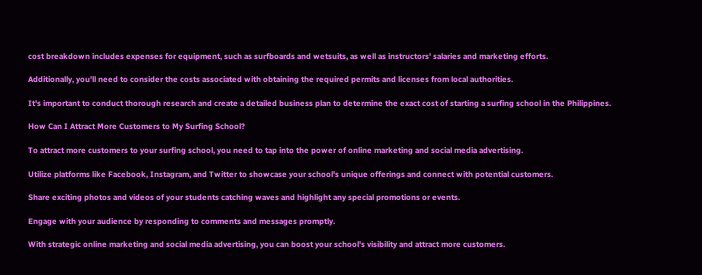cost breakdown includes expenses for equipment, such as surfboards and wetsuits, as well as instructors' salaries and marketing efforts.

Additionally, you'll need to consider the costs associated with obtaining the required permits and licenses from local authorities.

It's important to conduct thorough research and create a detailed business plan to determine the exact cost of starting a surfing school in the Philippines.

How Can I Attract More Customers to My Surfing School?

To attract more customers to your surfing school, you need to tap into the power of online marketing and social media advertising.

Utilize platforms like Facebook, Instagram, and Twitter to showcase your school's unique offerings and connect with potential customers.

Share exciting photos and videos of your students catching waves and highlight any special promotions or events.

Engage with your audience by responding to comments and messages promptly.

With strategic online marketing and social media advertising, you can boost your school's visibility and attract more customers.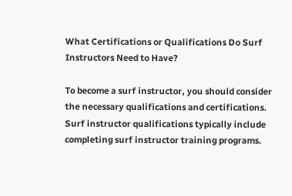What Certifications or Qualifications Do Surf Instructors Need to Have?

To become a surf instructor, you should consider the necessary qualifications and certifications. Surf instructor qualifications typically include completing surf instructor training programs.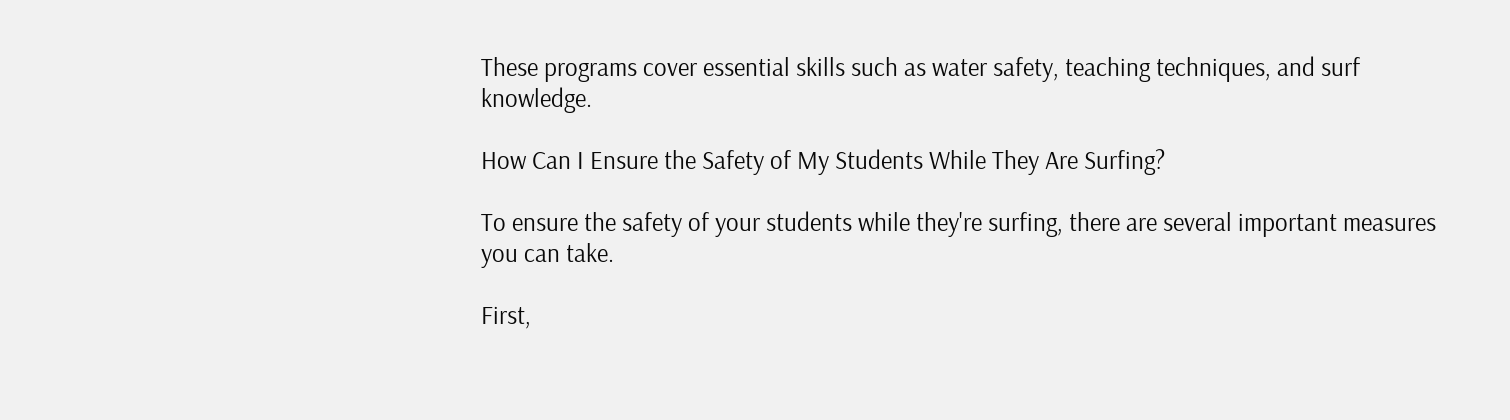These programs cover essential skills such as water safety, teaching techniques, and surf knowledge.

How Can I Ensure the Safety of My Students While They Are Surfing?

To ensure the safety of your students while they're surfing, there are several important measures you can take.

First,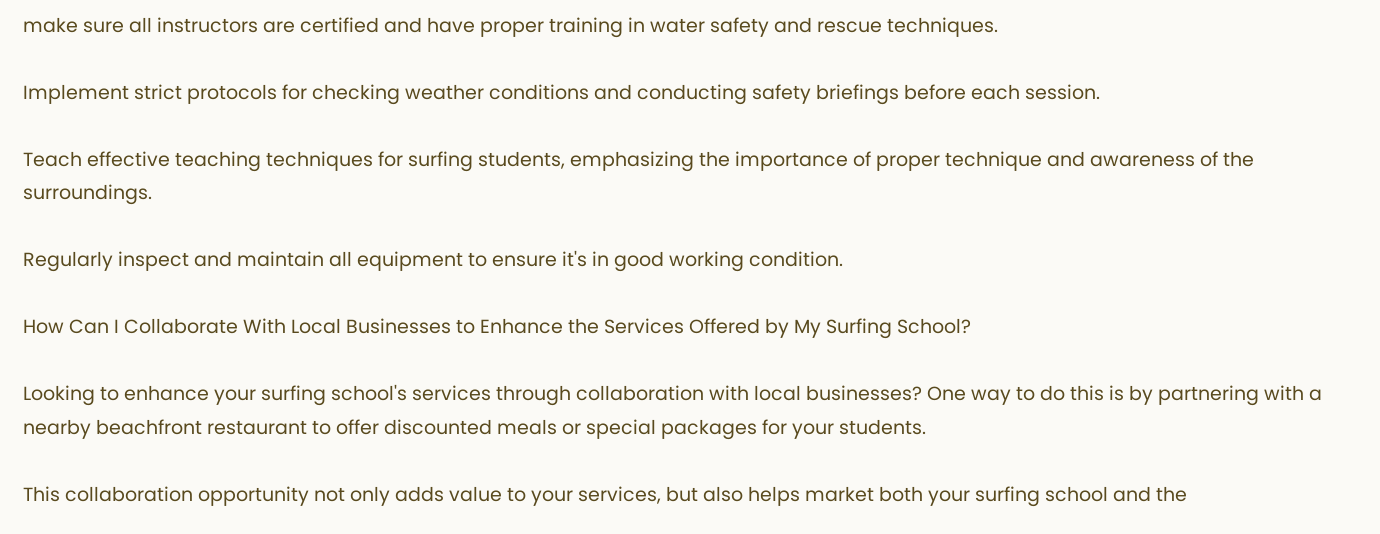make sure all instructors are certified and have proper training in water safety and rescue techniques.

Implement strict protocols for checking weather conditions and conducting safety briefings before each session.

Teach effective teaching techniques for surfing students, emphasizing the importance of proper technique and awareness of the surroundings.

Regularly inspect and maintain all equipment to ensure it's in good working condition.

How Can I Collaborate With Local Businesses to Enhance the Services Offered by My Surfing School?

Looking to enhance your surfing school's services through collaboration with local businesses? One way to do this is by partnering with a nearby beachfront restaurant to offer discounted meals or special packages for your students.

This collaboration opportunity not only adds value to your services, but also helps market both your surfing school and the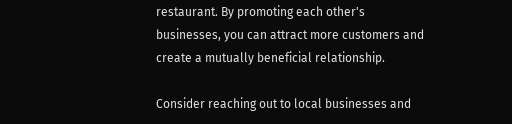restaurant. By promoting each other's businesses, you can attract more customers and create a mutually beneficial relationship.

Consider reaching out to local businesses and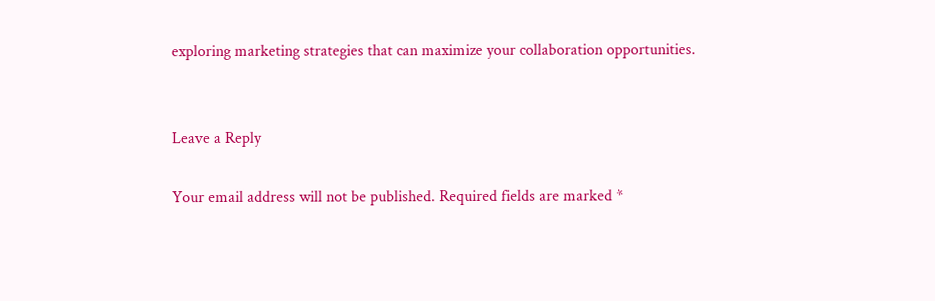exploring marketing strategies that can maximize your collaboration opportunities.


Leave a Reply

Your email address will not be published. Required fields are marked *